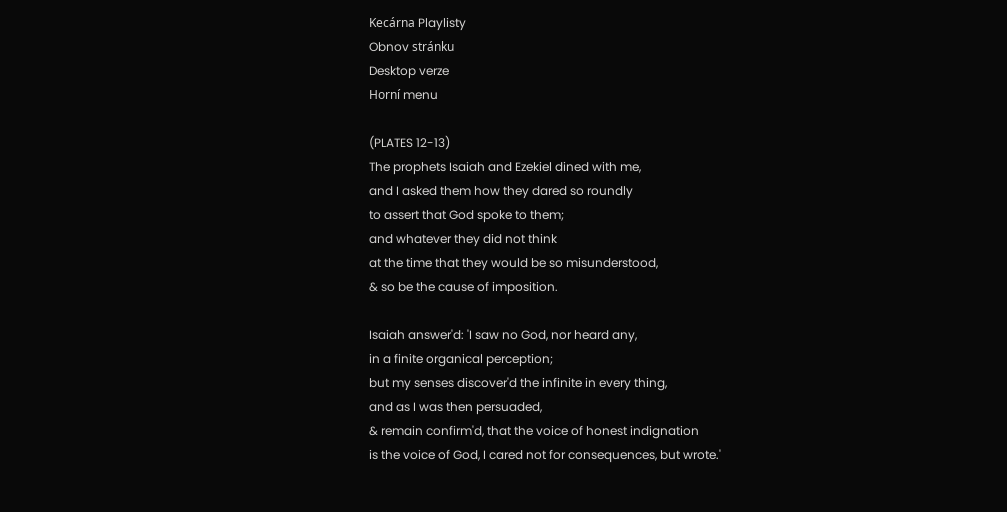Kecárna Playlisty
Obnov stránku
Desktop verze
Horní menu

(PLATES 12-13)
The prophets Isaiah and Ezekiel dined with me,
and I asked them how they dared so roundly
to assert that God spoke to them;
and whatever they did not think
at the time that they would be so misunderstood,
& so be the cause of imposition.

Isaiah answer'd: 'I saw no God, nor heard any,
in a finite organical perception;
but my senses discover'd the infinite in every thing,
and as I was then persuaded,
& remain confirm'd, that the voice of honest indignation
is the voice of God, I cared not for consequences, but wrote.'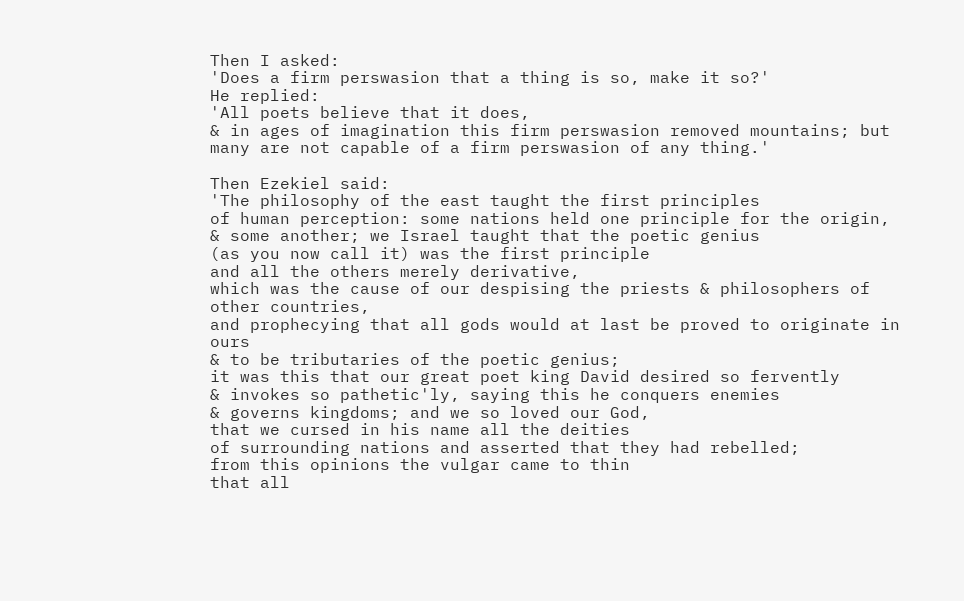Then I asked:
'Does a firm perswasion that a thing is so, make it so?'
He replied:
'All poets believe that it does,
& in ages of imagination this firm perswasion removed mountains; but many are not capable of a firm perswasion of any thing.'

Then Ezekiel said:
'The philosophy of the east taught the first principles
of human perception: some nations held one principle for the origin,
& some another; we Israel taught that the poetic genius
(as you now call it) was the first principle
and all the others merely derivative,
which was the cause of our despising the priests & philosophers of other countries,
and prophecying that all gods would at last be proved to originate in ours
& to be tributaries of the poetic genius;
it was this that our great poet king David desired so fervently
& invokes so pathetic'ly, saying this he conquers enemies
& governs kingdoms; and we so loved our God,
that we cursed in his name all the deities
of surrounding nations and asserted that they had rebelled;
from this opinions the vulgar came to thin
that all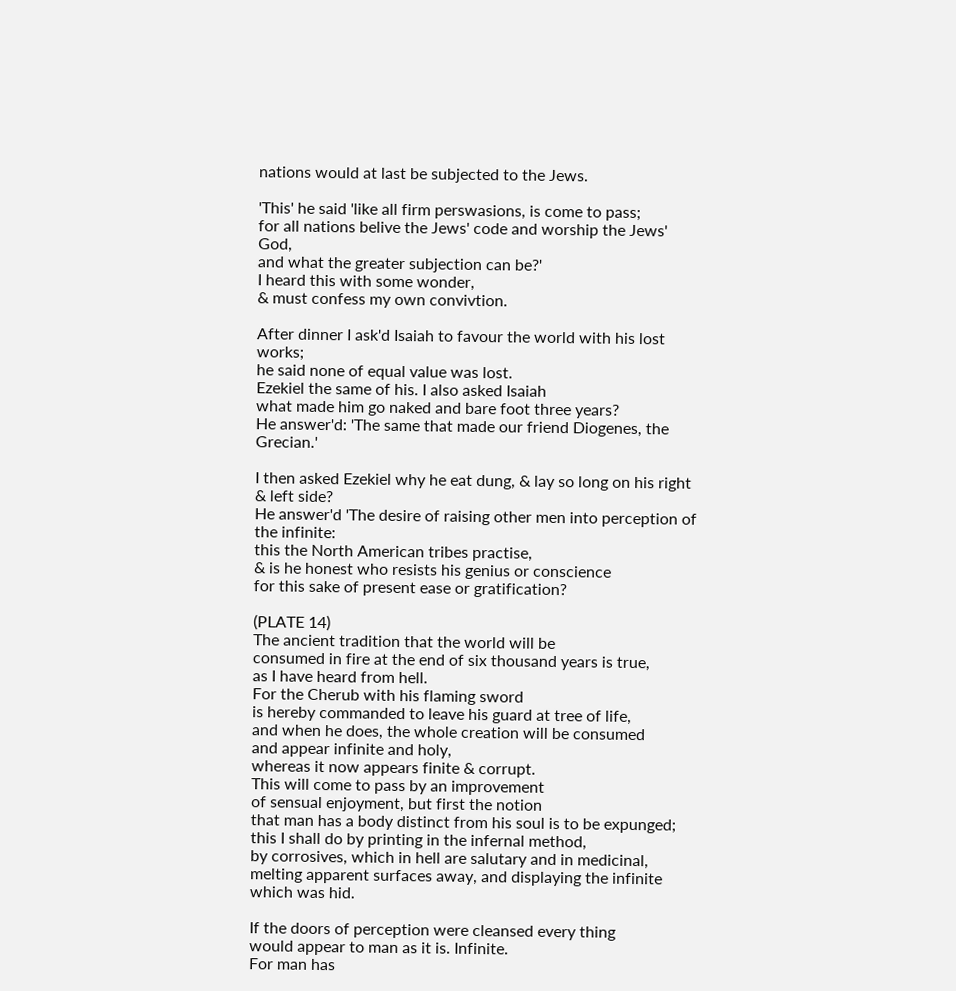nations would at last be subjected to the Jews.

'This' he said 'like all firm perswasions, is come to pass;
for all nations belive the Jews' code and worship the Jews' God,
and what the greater subjection can be?'
I heard this with some wonder,
& must confess my own convivtion.

After dinner I ask'd Isaiah to favour the world with his lost works;
he said none of equal value was lost.
Ezekiel the same of his. I also asked Isaiah
what made him go naked and bare foot three years?
He answer'd: 'The same that made our friend Diogenes, the Grecian.'

I then asked Ezekiel why he eat dung, & lay so long on his right & left side?
He answer'd 'The desire of raising other men into perception of the infinite:
this the North American tribes practise,
& is he honest who resists his genius or conscience
for this sake of present ease or gratification?

(PLATE 14)
The ancient tradition that the world will be
consumed in fire at the end of six thousand years is true,
as I have heard from hell.
For the Cherub with his flaming sword
is hereby commanded to leave his guard at tree of life,
and when he does, the whole creation will be consumed
and appear infinite and holy,
whereas it now appears finite & corrupt.
This will come to pass by an improvement
of sensual enjoyment, but first the notion
that man has a body distinct from his soul is to be expunged;
this I shall do by printing in the infernal method,
by corrosives, which in hell are salutary and in medicinal,
melting apparent surfaces away, and displaying the infinite
which was hid.

If the doors of perception were cleansed every thing
would appear to man as it is. Infinite.
For man has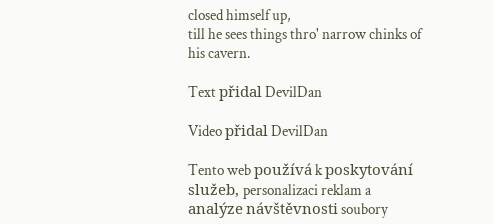closed himself up,
till he sees things thro' narrow chinks of his cavern.

Text přidal DevilDan

Video přidal DevilDan

Tento web používá k poskytování služeb, personalizaci reklam a analýze návštěvnosti soubory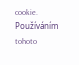cookie. Používáním tohoto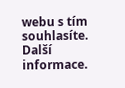webu s tím souhlasíte. Další informace.